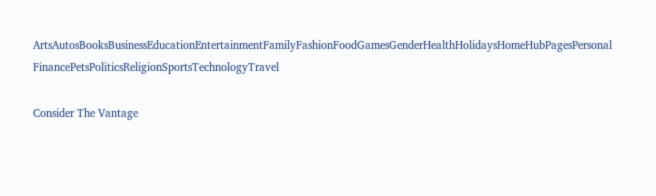ArtsAutosBooksBusinessEducationEntertainmentFamilyFashionFoodGamesGenderHealthHolidaysHomeHubPagesPersonal FinancePetsPoliticsReligionSportsTechnologyTravel

Consider The Vantage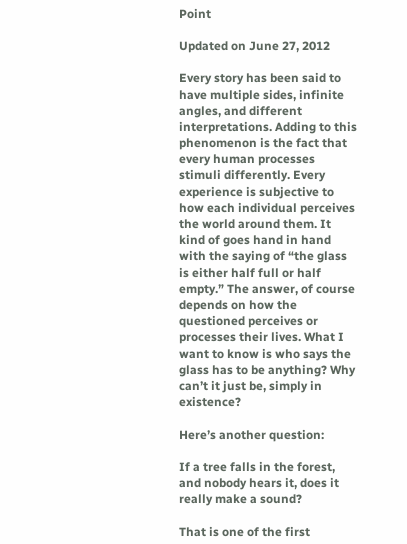Point

Updated on June 27, 2012

Every story has been said to have multiple sides, infinite angles, and different interpretations. Adding to this phenomenon is the fact that every human processes stimuli differently. Every experience is subjective to how each individual perceives the world around them. It kind of goes hand in hand with the saying of “the glass is either half full or half empty.” The answer, of course depends on how the questioned perceives or processes their lives. What I want to know is who says the glass has to be anything? Why can’t it just be, simply in existence?

Here’s another question:

If a tree falls in the forest, and nobody hears it, does it really make a sound?

That is one of the first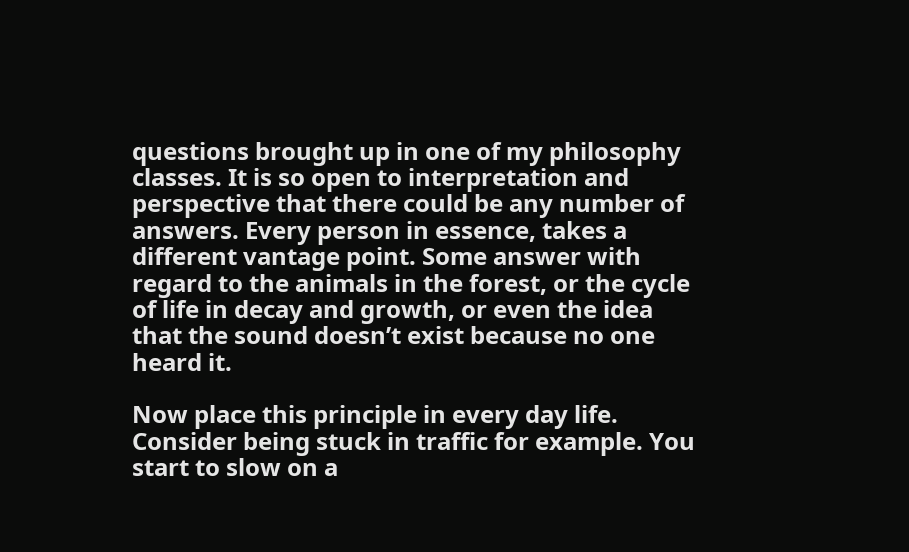questions brought up in one of my philosophy classes. It is so open to interpretation and perspective that there could be any number of answers. Every person in essence, takes a different vantage point. Some answer with regard to the animals in the forest, or the cycle of life in decay and growth, or even the idea that the sound doesn’t exist because no one heard it.

Now place this principle in every day life. Consider being stuck in traffic for example. You start to slow on a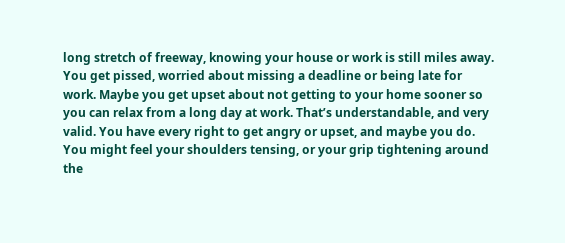long stretch of freeway, knowing your house or work is still miles away. You get pissed, worried about missing a deadline or being late for work. Maybe you get upset about not getting to your home sooner so you can relax from a long day at work. That’s understandable, and very valid. You have every right to get angry or upset, and maybe you do. You might feel your shoulders tensing, or your grip tightening around the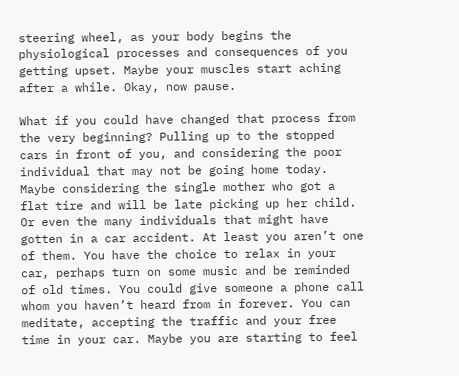steering wheel, as your body begins the physiological processes and consequences of you getting upset. Maybe your muscles start aching after a while. Okay, now pause.

What if you could have changed that process from the very beginning? Pulling up to the stopped cars in front of you, and considering the poor individual that may not be going home today. Maybe considering the single mother who got a flat tire and will be late picking up her child. Or even the many individuals that might have gotten in a car accident. At least you aren’t one of them. You have the choice to relax in your car, perhaps turn on some music and be reminded of old times. You could give someone a phone call whom you haven’t heard from in forever. You can meditate, accepting the traffic and your free time in your car. Maybe you are starting to feel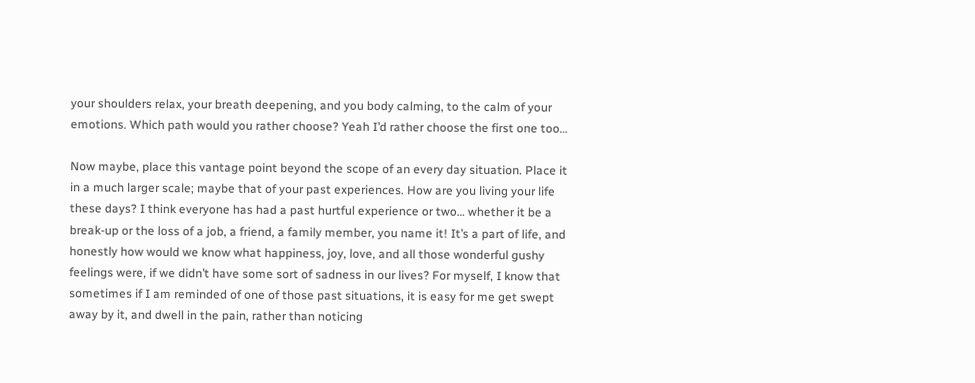your shoulders relax, your breath deepening, and you body calming, to the calm of your emotions. Which path would you rather choose? Yeah I’d rather choose the first one too…

Now maybe, place this vantage point beyond the scope of an every day situation. Place it in a much larger scale; maybe that of your past experiences. How are you living your life these days? I think everyone has had a past hurtful experience or two… whether it be a break-up or the loss of a job, a friend, a family member, you name it! It’s a part of life, and honestly how would we know what happiness, joy, love, and all those wonderful gushy feelings were, if we didn’t have some sort of sadness in our lives? For myself, I know that sometimes if I am reminded of one of those past situations, it is easy for me get swept away by it, and dwell in the pain, rather than noticing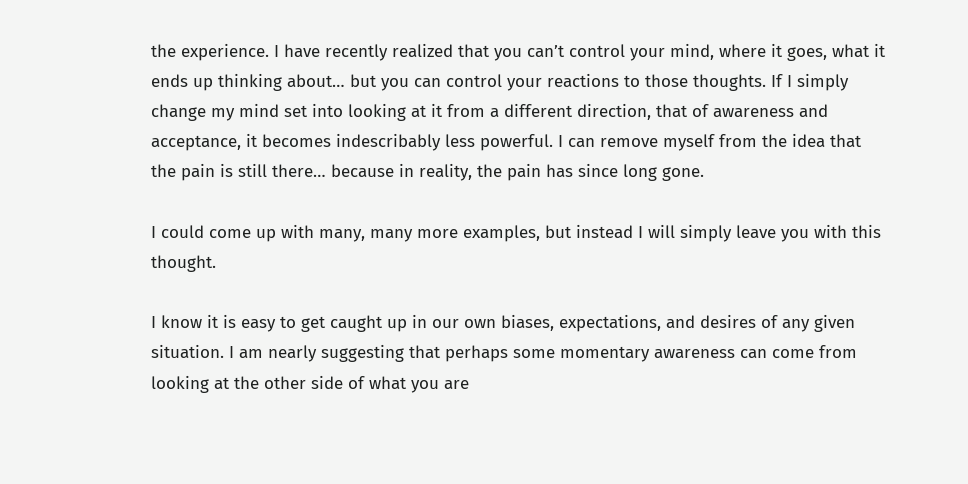the experience. I have recently realized that you can’t control your mind, where it goes, what it ends up thinking about… but you can control your reactions to those thoughts. If I simply change my mind set into looking at it from a different direction, that of awareness and acceptance, it becomes indescribably less powerful. I can remove myself from the idea that the pain is still there… because in reality, the pain has since long gone.

I could come up with many, many more examples, but instead I will simply leave you with this thought.

I know it is easy to get caught up in our own biases, expectations, and desires of any given situation. I am nearly suggesting that perhaps some momentary awareness can come from looking at the other side of what you are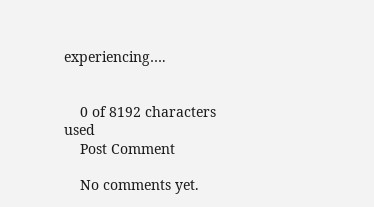experiencing….


    0 of 8192 characters used
    Post Comment

    No comments yet.